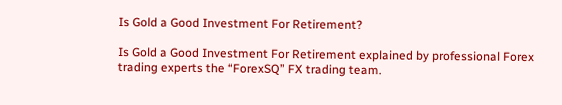Is Gold a Good Investment For Retirement?

Is Gold a Good Investment For Retirement explained by professional Forex trading experts the “ForexSQ” FX trading team.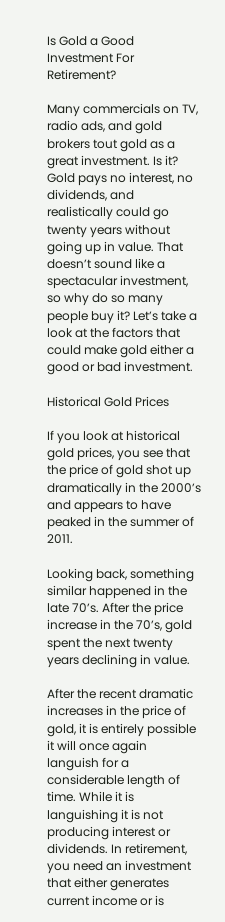Is Gold a Good Investment For Retirement?

Many commercials on TV, radio ads, and gold brokers tout gold as a great investment. Is it? Gold pays no interest, no dividends, and realistically could go twenty years without going up in value. That doesn’t sound like a spectacular investment, so why do so many people buy it? Let’s take a look at the factors that could make gold either a good or bad investment.

Historical Gold Prices

If you look at historical gold prices, you see that the price of gold shot up dramatically in the 2000’s and appears to have peaked in the summer of 2011.

Looking back, something similar happened in the late 70’s. After the price increase in the 70’s, gold spent the next twenty years declining in value.

After the recent dramatic increases in the price of gold, it is entirely possible it will once again languish for a considerable length of time. While it is languishing it is not producing interest or dividends. In retirement, you need an investment that either generates current income or is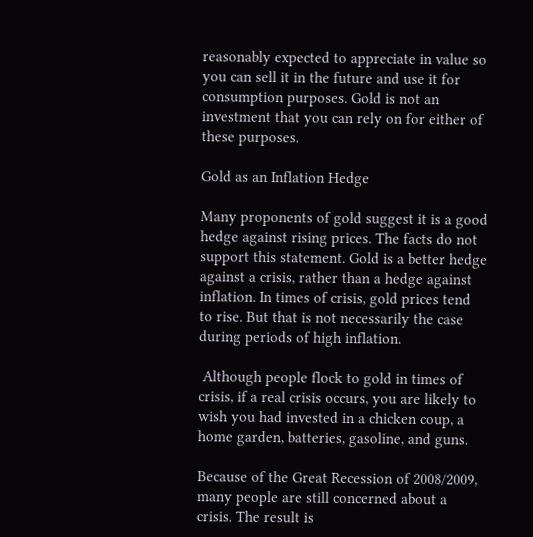reasonably expected to appreciate in value so you can sell it in the future and use it for consumption purposes. Gold is not an investment that you can rely on for either of these purposes.

Gold as an Inflation Hedge

Many proponents of gold suggest it is a good hedge against rising prices. The facts do not support this statement. Gold is a better hedge against a crisis, rather than a hedge against inflation. In times of crisis, gold prices tend to rise. But that is not necessarily the case during periods of high inflation.

 Although people flock to gold in times of crisis, if a real crisis occurs, you are likely to wish you had invested in a chicken coup, a home garden, batteries, gasoline, and guns.

Because of the Great Recession of 2008/2009, many people are still concerned about a crisis. The result is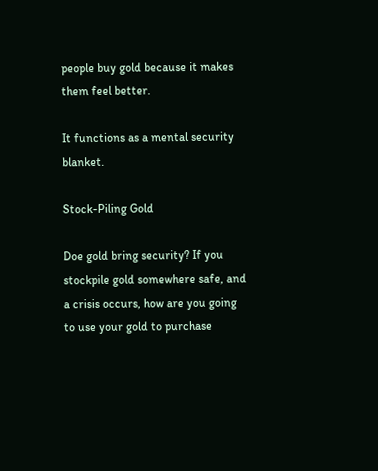people buy gold because it makes them feel better.

It functions as a mental security blanket.

Stock-Piling Gold

Doe gold bring security? If you stockpile gold somewhere safe, and a crisis occurs, how are you going to use your gold to purchase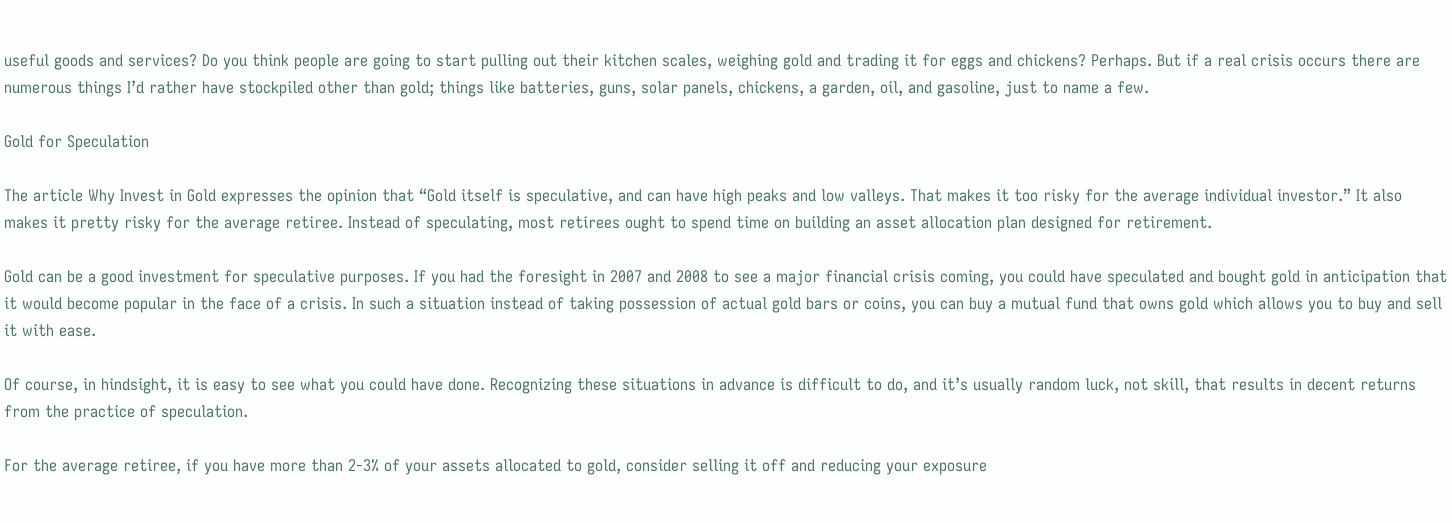useful goods and services? Do you think people are going to start pulling out their kitchen scales, weighing gold and trading it for eggs and chickens? Perhaps. But if a real crisis occurs there are numerous things I’d rather have stockpiled other than gold; things like batteries, guns, solar panels, chickens, a garden, oil, and gasoline, just to name a few.

Gold for Speculation

The article Why Invest in Gold expresses the opinion that “Gold itself is speculative, and can have high peaks and low valleys. That makes it too risky for the average individual investor.” It also makes it pretty risky for the average retiree. Instead of speculating, most retirees ought to spend time on building an asset allocation plan designed for retirement.

Gold can be a good investment for speculative purposes. If you had the foresight in 2007 and 2008 to see a major financial crisis coming, you could have speculated and bought gold in anticipation that it would become popular in the face of a crisis. In such a situation instead of taking possession of actual gold bars or coins, you can buy a mutual fund that owns gold which allows you to buy and sell it with ease.

Of course, in hindsight, it is easy to see what you could have done. Recognizing these situations in advance is difficult to do, and it’s usually random luck, not skill, that results in decent returns from the practice of speculation.

For the average retiree, if you have more than 2-3% of your assets allocated to gold, consider selling it off and reducing your exposure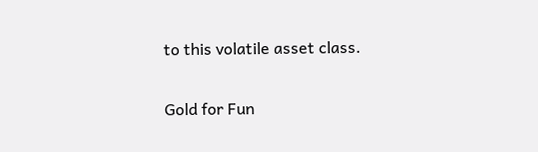to this volatile asset class.

Gold for Fun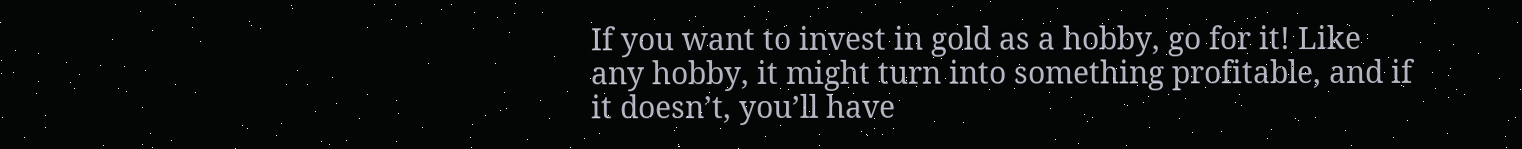If you want to invest in gold as a hobby, go for it! Like any hobby, it might turn into something profitable, and if it doesn’t, you’ll have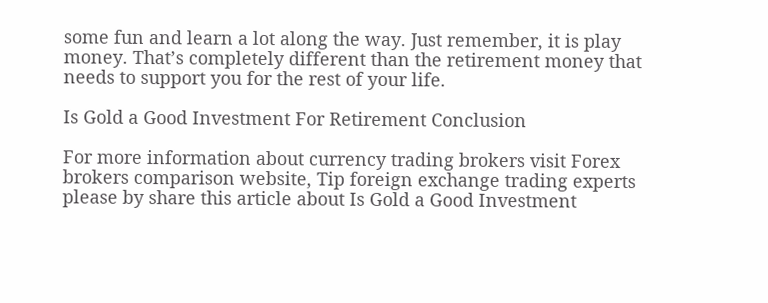some fun and learn a lot along the way. Just remember, it is play money. That’s completely different than the retirement money that needs to support you for the rest of your life.

Is Gold a Good Investment For Retirement Conclusion

For more information about currency trading brokers visit Forex brokers comparison website, Tip foreign exchange trading experts please by share this article about Is Gold a Good Investment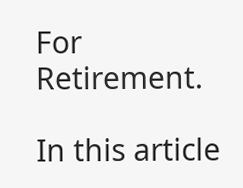For Retirement.

In this article